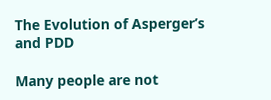The Evolution of Asperger’s and PDD

Many people are not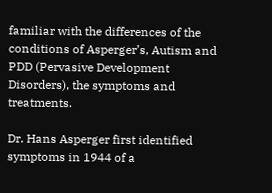familiar with the differences of the conditions of Asperger’s, Autism and PDD (Pervasive Development Disorders), the symptoms and treatments.

Dr. Hans Asperger first identified symptoms in 1944 of a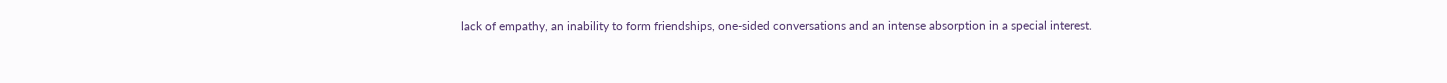lack of empathy, an inability to form friendships, one-sided conversations and an intense absorption in a special interest.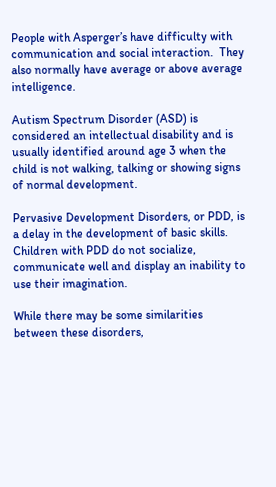People with Asperger’s have difficulty with communication and social interaction.  They also normally have average or above average intelligence.

Autism Spectrum Disorder (ASD) is considered an intellectual disability and is usually identified around age 3 when the child is not walking, talking or showing signs of normal development.

Pervasive Development Disorders, or PDD, is a delay in the development of basic skills.  Children with PDD do not socialize, communicate well and display an inability to use their imagination.

While there may be some similarities between these disorders,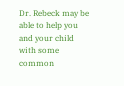Dr. Rebeck may be able to help you and your child with some common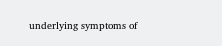underlying symptoms of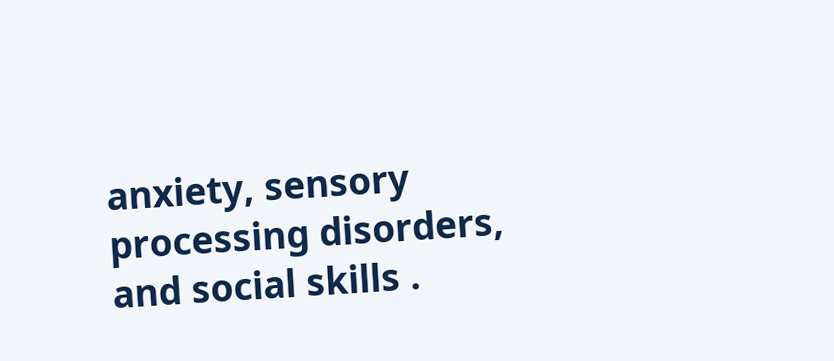anxiety, sensory processing disorders, and social skills .